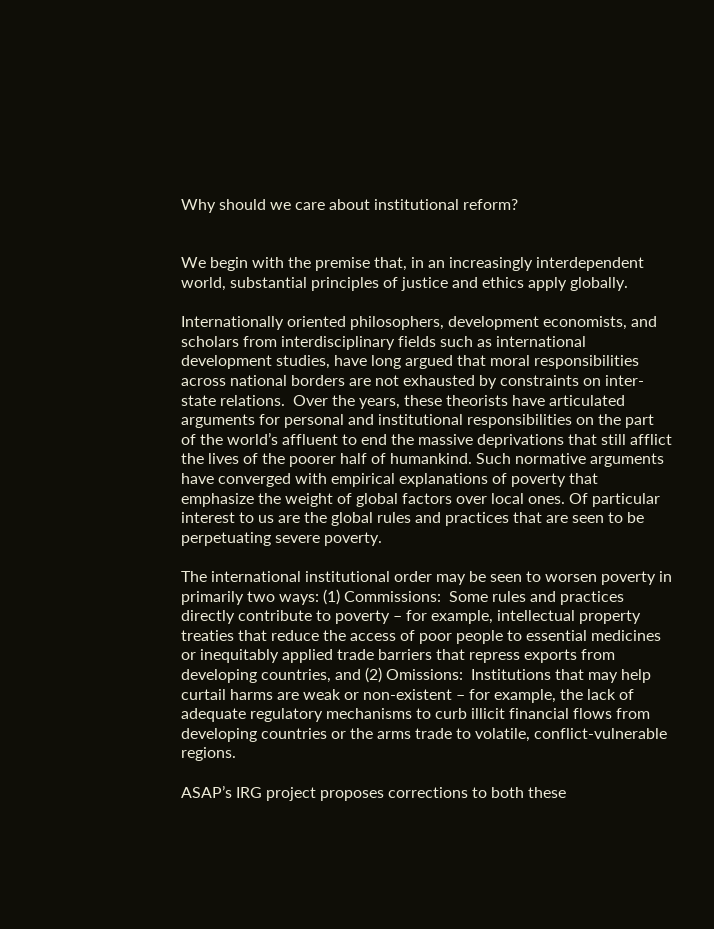Why should we care about institutional reform?


We begin with the premise that, in an increasingly interdependent world, substantial principles of justice and ethics apply globally.

Internationally oriented philosophers, development economists, and scholars from interdisciplinary fields such as international development studies, have long argued that moral responsibilities across national borders are not exhausted by constraints on inter-state relations.  Over the years, these theorists have articulated arguments for personal and institutional responsibilities on the part of the world’s affluent to end the massive deprivations that still afflict the lives of the poorer half of humankind. Such normative arguments have converged with empirical explanations of poverty that emphasize the weight of global factors over local ones. Of particular interest to us are the global rules and practices that are seen to be perpetuating severe poverty.

The international institutional order may be seen to worsen poverty in primarily two ways: (1) Commissions:  Some rules and practices directly contribute to poverty – for example, intellectual property treaties that reduce the access of poor people to essential medicines or inequitably applied trade barriers that repress exports from developing countries, and (2) Omissions:  Institutions that may help curtail harms are weak or non-existent – for example, the lack of adequate regulatory mechanisms to curb illicit financial flows from developing countries or the arms trade to volatile, conflict-vulnerable regions.

ASAP’s IRG project proposes corrections to both these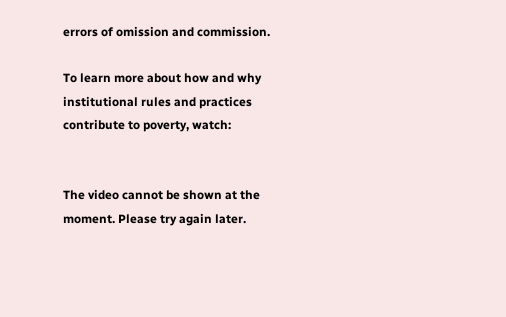errors of omission and commission.

To learn more about how and why institutional rules and practices contribute to poverty, watch:


The video cannot be shown at the moment. Please try again later.